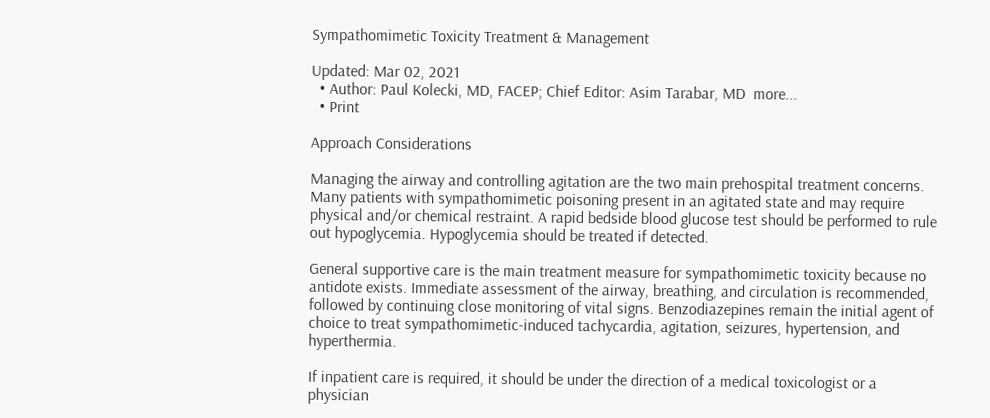Sympathomimetic Toxicity Treatment & Management

Updated: Mar 02, 2021
  • Author: Paul Kolecki, MD, FACEP; Chief Editor: Asim Tarabar, MD  more...
  • Print

Approach Considerations

Managing the airway and controlling agitation are the two main prehospital treatment concerns. Many patients with sympathomimetic poisoning present in an agitated state and may require physical and/or chemical restraint. A rapid bedside blood glucose test should be performed to rule out hypoglycemia. Hypoglycemia should be treated if detected.

General supportive care is the main treatment measure for sympathomimetic toxicity because no antidote exists. Immediate assessment of the airway, breathing, and circulation is recommended, followed by continuing close monitoring of vital signs. Benzodiazepines remain the initial agent of choice to treat sympathomimetic-induced tachycardia, agitation, seizures, hypertension, and hyperthermia.

If inpatient care is required, it should be under the direction of a medical toxicologist or a physician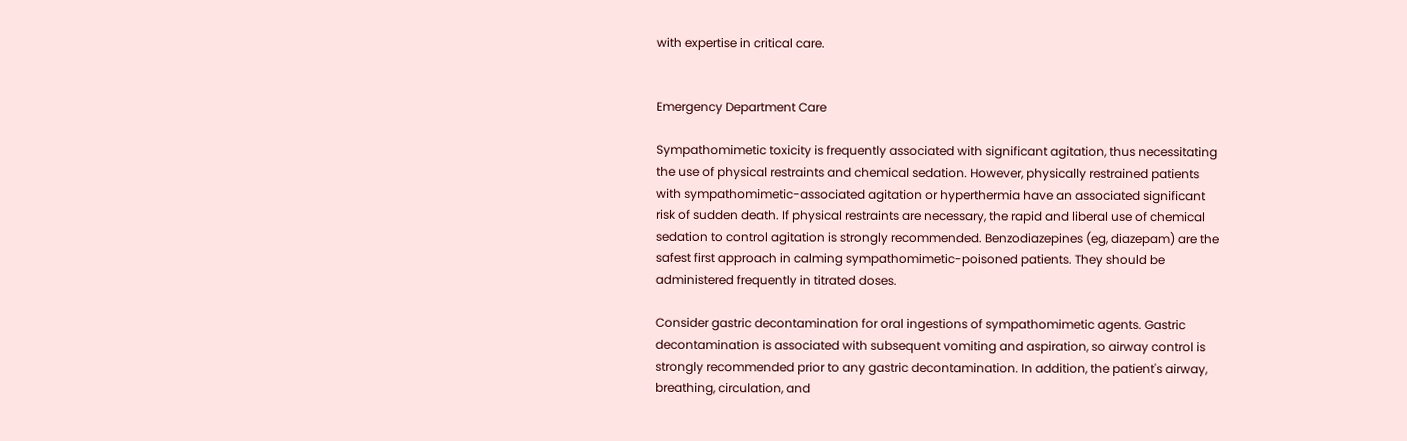with expertise in critical care.


Emergency Department Care

Sympathomimetic toxicity is frequently associated with significant agitation, thus necessitating the use of physical restraints and chemical sedation. However, physically restrained patients with sympathomimetic-associated agitation or hyperthermia have an associated significant risk of sudden death. If physical restraints are necessary, the rapid and liberal use of chemical sedation to control agitation is strongly recommended. Benzodiazepines (eg, diazepam) are the safest first approach in calming sympathomimetic-poisoned patients. They should be administered frequently in titrated doses.

Consider gastric decontamination for oral ingestions of sympathomimetic agents. Gastric decontamination is associated with subsequent vomiting and aspiration, so airway control is strongly recommended prior to any gastric decontamination. In addition, the patient's airway, breathing, circulation, and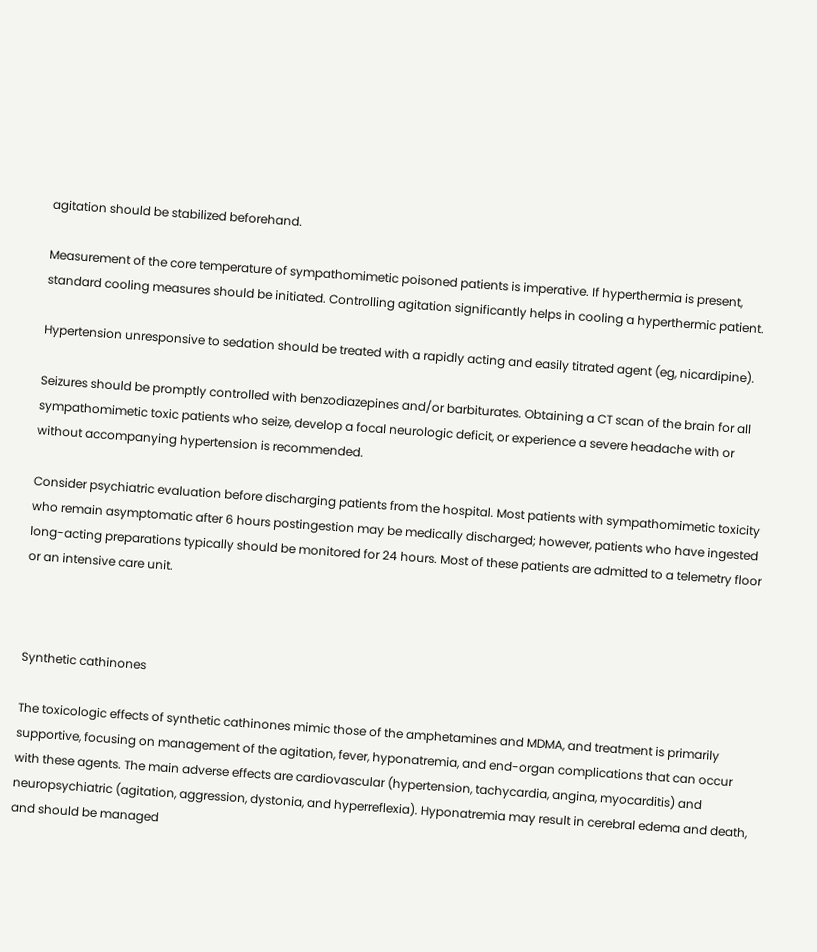agitation should be stabilized beforehand.

Measurement of the core temperature of sympathomimetic poisoned patients is imperative. If hyperthermia is present, standard cooling measures should be initiated. Controlling agitation significantly helps in cooling a hyperthermic patient.

Hypertension unresponsive to sedation should be treated with a rapidly acting and easily titrated agent (eg, nicardipine).

Seizures should be promptly controlled with benzodiazepines and/or barbiturates. Obtaining a CT scan of the brain for all sympathomimetic toxic patients who seize, develop a focal neurologic deficit, or experience a severe headache with or without accompanying hypertension is recommended.

Consider psychiatric evaluation before discharging patients from the hospital. Most patients with sympathomimetic toxicity who remain asymptomatic after 6 hours postingestion may be medically discharged; however, patients who have ingested long-acting preparations typically should be monitored for 24 hours. Most of these patients are admitted to a telemetry floor or an intensive care unit.



Synthetic cathinones

The toxicologic effects of synthetic cathinones mimic those of the amphetamines and MDMA, and treatment is primarily supportive, focusing on management of the agitation, fever, hyponatremia, and end-organ complications that can occur with these agents. The main adverse effects are cardiovascular (hypertension, tachycardia, angina, myocarditis) and neuropsychiatric (agitation, aggression, dystonia, and hyperreflexia). Hyponatremia may result in cerebral edema and death, and should be managed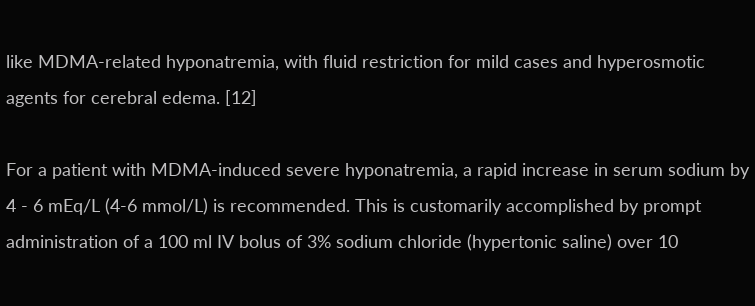like MDMA-related hyponatremia, with fluid restriction for mild cases and hyperosmotic agents for cerebral edema. [12]

For a patient with MDMA-induced severe hyponatremia, a rapid increase in serum sodium by 4 - 6 mEq/L (4-6 mmol/L) is recommended. This is customarily accomplished by prompt administration of a 100 ml IV bolus of 3% sodium chloride (hypertonic saline) over 10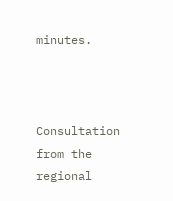minutes.



Consultation from the regional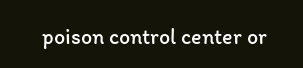poison control center or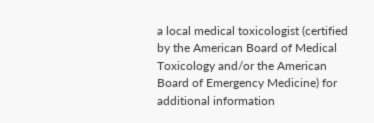a local medical toxicologist (certified by the American Board of Medical Toxicology and/or the American Board of Emergency Medicine) for additional information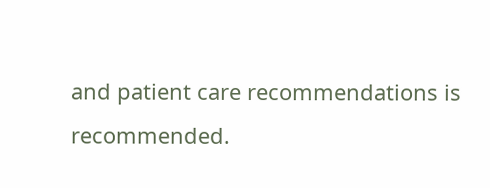and patient care recommendations is recommended.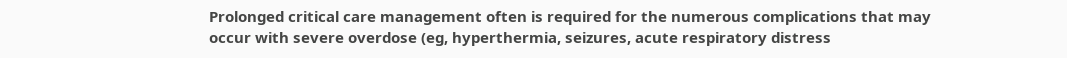Prolonged critical care management often is required for the numerous complications that may occur with severe overdose (eg, hyperthermia, seizures, acute respiratory distress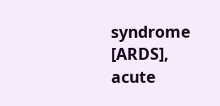syndrome [ARDS], acute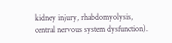kidney injury, rhabdomyolysis, central nervous system dysfunction).